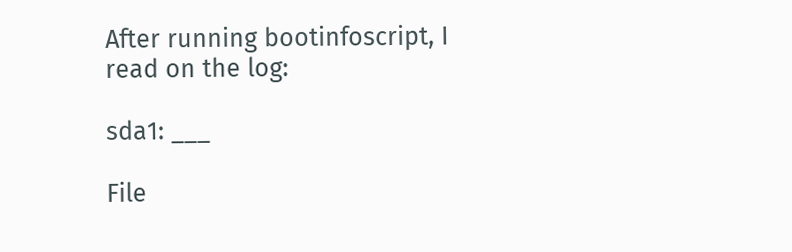After running bootinfoscript, I read on the log:

sda1: ___

File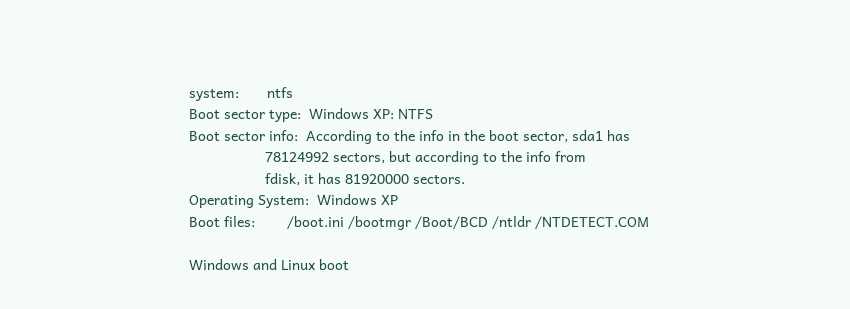system:       ntfs
Boot sector type:  Windows XP: NTFS
Boot sector info:  According to the info in the boot sector, sda1 has
                   78124992 sectors, but according to the info from
                   fdisk, it has 81920000 sectors.
Operating System:  Windows XP
Boot files:        /boot.ini /bootmgr /Boot/BCD /ntldr /NTDETECT.COM

Windows and Linux boot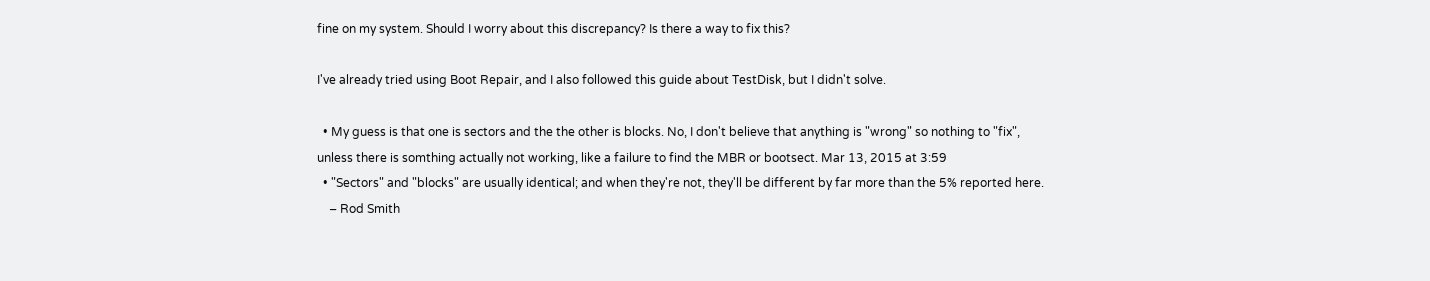fine on my system. Should I worry about this discrepancy? Is there a way to fix this?

I've already tried using Boot Repair, and I also followed this guide about TestDisk, but I didn't solve.

  • My guess is that one is sectors and the the other is blocks. No, I don't believe that anything is "wrong" so nothing to "fix", unless there is somthing actually not working, like a failure to find the MBR or bootsect. Mar 13, 2015 at 3:59
  • "Sectors" and "blocks" are usually identical; and when they're not, they'll be different by far more than the 5% reported here.
    – Rod Smith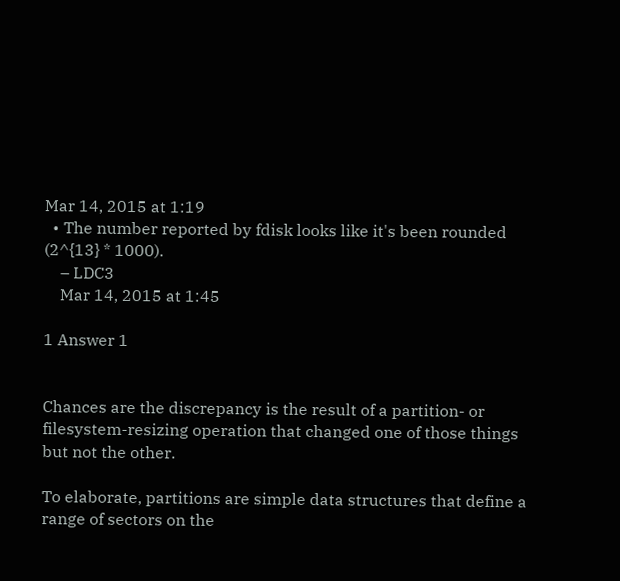Mar 14, 2015 at 1:19
  • The number reported by fdisk looks like it's been rounded (2^{13} * 1000).
    – LDC3
    Mar 14, 2015 at 1:45

1 Answer 1


Chances are the discrepancy is the result of a partition- or filesystem-resizing operation that changed one of those things but not the other.

To elaborate, partitions are simple data structures that define a range of sectors on the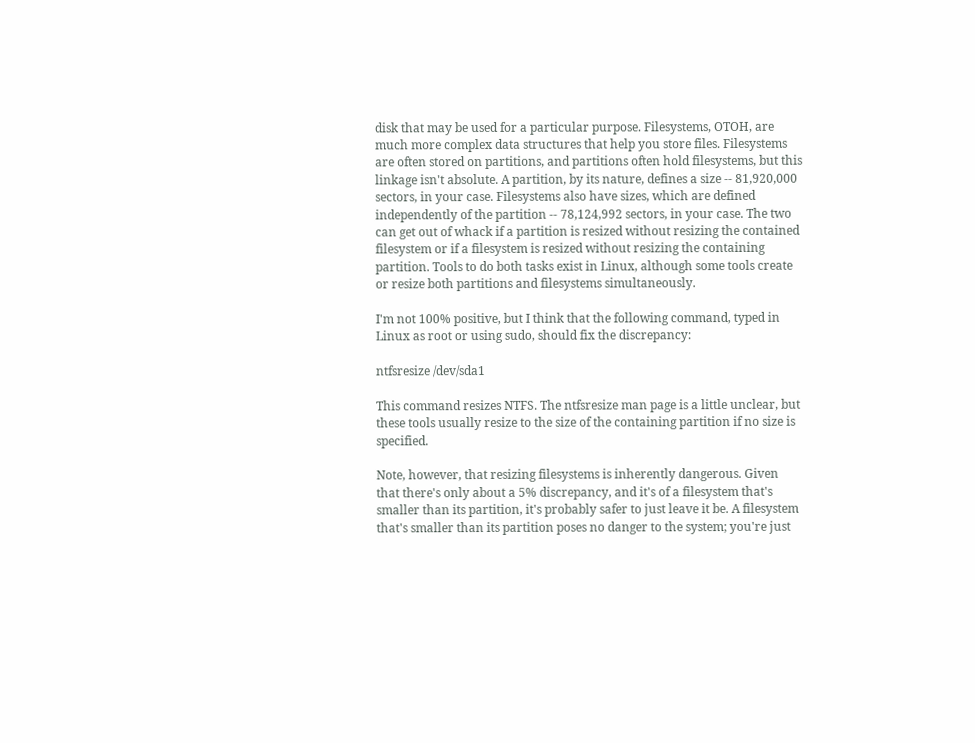disk that may be used for a particular purpose. Filesystems, OTOH, are much more complex data structures that help you store files. Filesystems are often stored on partitions, and partitions often hold filesystems, but this linkage isn't absolute. A partition, by its nature, defines a size -- 81,920,000 sectors, in your case. Filesystems also have sizes, which are defined independently of the partition -- 78,124,992 sectors, in your case. The two can get out of whack if a partition is resized without resizing the contained filesystem or if a filesystem is resized without resizing the containing partition. Tools to do both tasks exist in Linux, although some tools create or resize both partitions and filesystems simultaneously.

I'm not 100% positive, but I think that the following command, typed in Linux as root or using sudo, should fix the discrepancy:

ntfsresize /dev/sda1

This command resizes NTFS. The ntfsresize man page is a little unclear, but these tools usually resize to the size of the containing partition if no size is specified.

Note, however, that resizing filesystems is inherently dangerous. Given that there's only about a 5% discrepancy, and it's of a filesystem that's smaller than its partition, it's probably safer to just leave it be. A filesystem that's smaller than its partition poses no danger to the system; you're just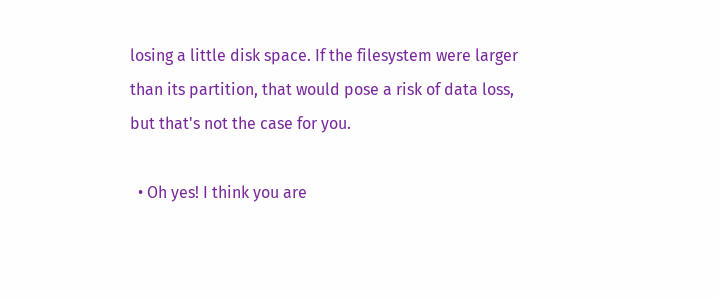losing a little disk space. If the filesystem were larger than its partition, that would pose a risk of data loss, but that's not the case for you.

  • Oh yes! I think you are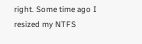right. Some time ago I resized my NTFS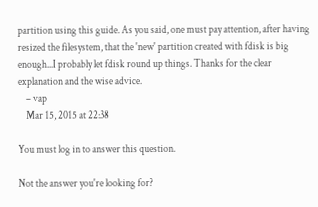partition using this guide. As you said, one must pay attention, after having resized the filesystem, that the 'new' partition created with fdisk is big enough...I probably let fdisk round up things. Thanks for the clear explanation and the wise advice.
    – vap
    Mar 15, 2015 at 22:38

You must log in to answer this question.

Not the answer you're looking for?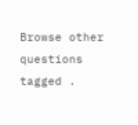Browse other questions tagged .